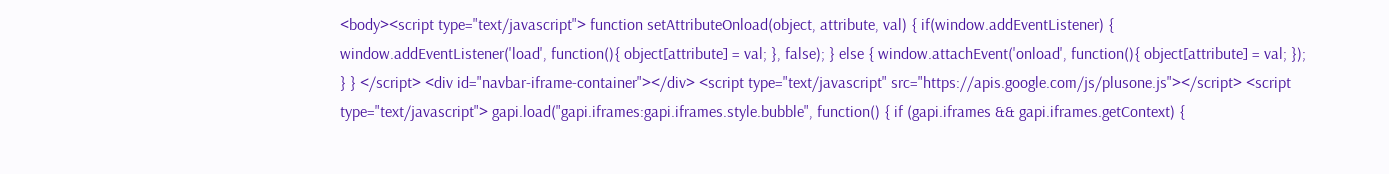<body><script type="text/javascript"> function setAttributeOnload(object, attribute, val) { if(window.addEventListener) { window.addEventListener('load', function(){ object[attribute] = val; }, false); } else { window.attachEvent('onload', function(){ object[attribute] = val; }); } } </script> <div id="navbar-iframe-container"></div> <script type="text/javascript" src="https://apis.google.com/js/plusone.js"></script> <script type="text/javascript"> gapi.load("gapi.iframes:gapi.iframes.style.bubble", function() { if (gapi.iframes && gapi.iframes.getContext) {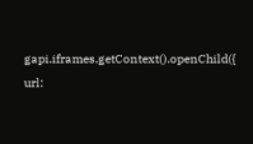gapi.iframes.getContext().openChild({ url: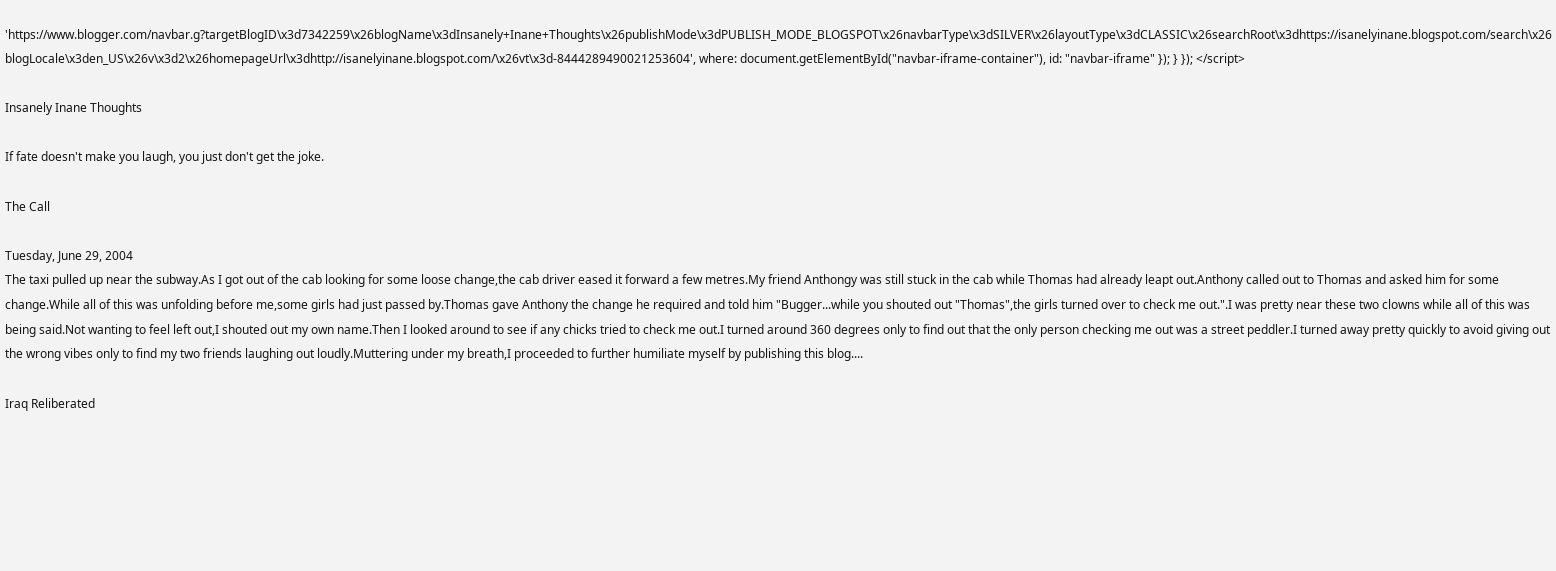'https://www.blogger.com/navbar.g?targetBlogID\x3d7342259\x26blogName\x3dInsanely+Inane+Thoughts\x26publishMode\x3dPUBLISH_MODE_BLOGSPOT\x26navbarType\x3dSILVER\x26layoutType\x3dCLASSIC\x26searchRoot\x3dhttps://isanelyinane.blogspot.com/search\x26blogLocale\x3den_US\x26v\x3d2\x26homepageUrl\x3dhttp://isanelyinane.blogspot.com/\x26vt\x3d-8444289490021253604', where: document.getElementById("navbar-iframe-container"), id: "navbar-iframe" }); } }); </script>

Insanely Inane Thoughts

If fate doesn't make you laugh, you just don't get the joke.

The Call

Tuesday, June 29, 2004
The taxi pulled up near the subway.As I got out of the cab looking for some loose change,the cab driver eased it forward a few metres.My friend Anthongy was still stuck in the cab while Thomas had already leapt out.Anthony called out to Thomas and asked him for some change.While all of this was unfolding before me,some girls had just passed by.Thomas gave Anthony the change he required and told him "Bugger...while you shouted out "Thomas",the girls turned over to check me out.".I was pretty near these two clowns while all of this was being said.Not wanting to feel left out,I shouted out my own name.Then I looked around to see if any chicks tried to check me out.I turned around 360 degrees only to find out that the only person checking me out was a street peddler.I turned away pretty quickly to avoid giving out the wrong vibes only to find my two friends laughing out loudly.Muttering under my breath,I proceeded to further humiliate myself by publishing this blog....

Iraq Reliberated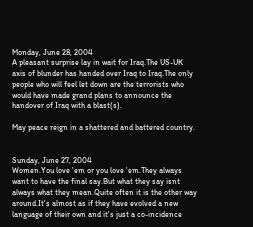Monday, June 28, 2004
A pleasant surprise lay in wait for Iraq.The US-UK axis of blunder has handed over Iraq to Iraq.The only people who will feel let down are the terrorists who would have made grand plans to announce the handover of Iraq with a blast(s).

May peace reign in a shattered and battered country.


Sunday, June 27, 2004
Women.You love 'em or you love 'em.They always want to have the final say.But what they say isnt always what they mean.Quite often it is the other way around.It's almost as if they have evolved a new language of their own and it's just a co-incidence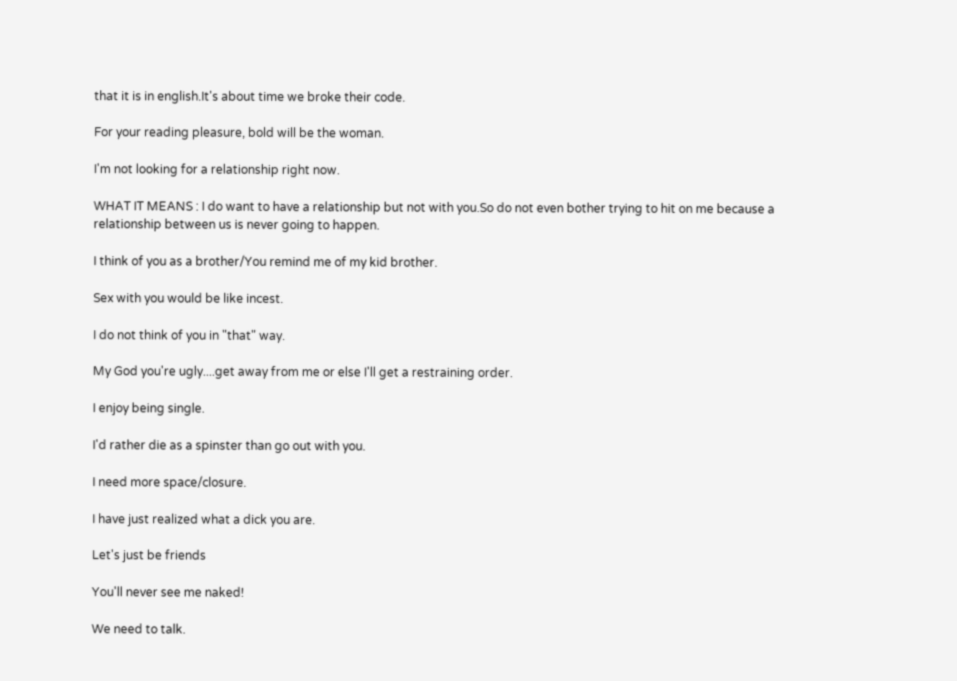that it is in english.It's about time we broke their code.

For your reading pleasure, bold will be the woman.

I'm not looking for a relationship right now.

WHAT IT MEANS : I do want to have a relationship but not with you.So do not even bother trying to hit on me because a relationship between us is never going to happen.

I think of you as a brother/You remind me of my kid brother.

Sex with you would be like incest.

I do not think of you in "that" way.

My God you're ugly....get away from me or else I'll get a restraining order.

I enjoy being single.

I'd rather die as a spinster than go out with you.

I need more space/closure.

I have just realized what a dick you are.

Let's just be friends

You'll never see me naked!

We need to talk.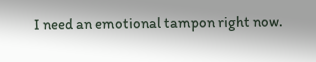I need an emotional tampon right now.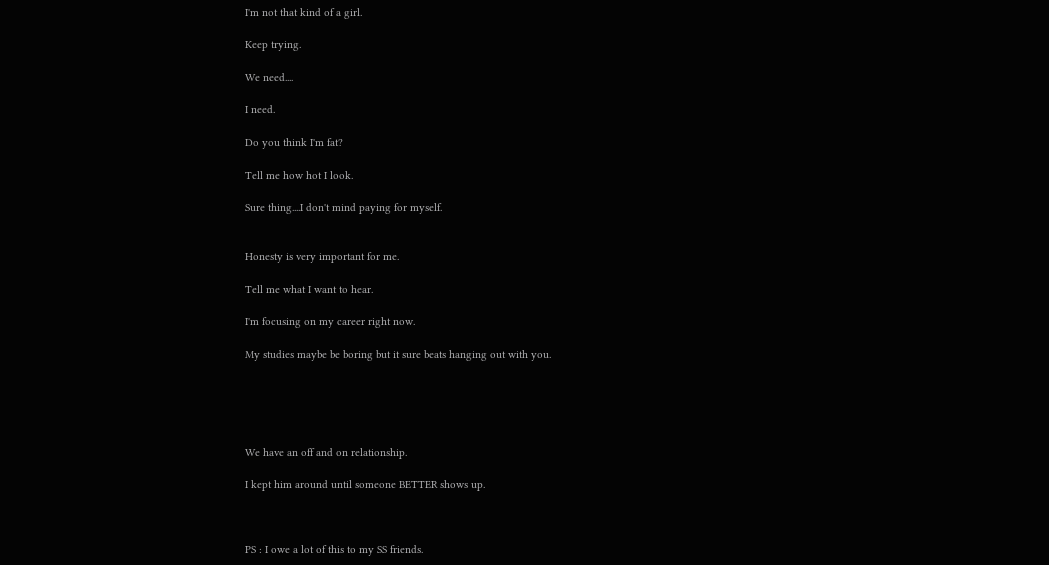I'm not that kind of a girl.

Keep trying.

We need....

I need.

Do you think I'm fat?

Tell me how hot I look.

Sure thing....I don't mind paying for myself.


Honesty is very important for me.

Tell me what I want to hear.

I'm focusing on my career right now.

My studies maybe be boring but it sure beats hanging out with you.





We have an off and on relationship.

I kept him around until someone BETTER shows up.



PS : I owe a lot of this to my SS friends.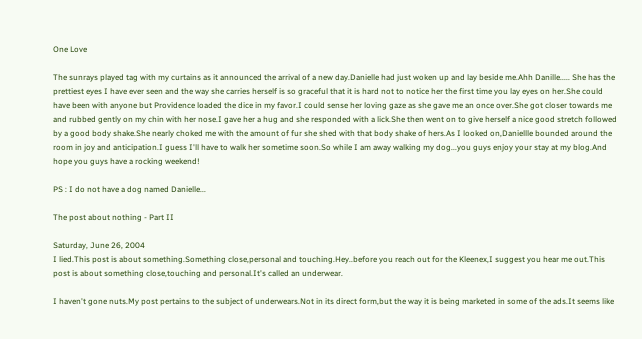One Love

The sunrays played tag with my curtains as it announced the arrival of a new day.Danielle had just woken up and lay beside me.Ahh Danille..... She has the prettiest eyes I have ever seen and the way she carries herself is so graceful that it is hard not to notice her the first time you lay eyes on her.She could have been with anyone but Providence loaded the dice in my favor.I could sense her loving gaze as she gave me an once over.She got closer towards me and rubbed gently on my chin with her nose.I gave her a hug and she responded with a lick.She then went on to give herself a nice good stretch followed by a good body shake.She nearly choked me with the amount of fur she shed with that body shake of hers.As I looked on,Daniellle bounded around the room in joy and anticipation.I guess I'll have to walk her sometime soon.So while I am away walking my dog...you guys enjoy your stay at my blog.And hope you guys have a rocking weekend!

PS : I do not have a dog named Danielle...

The post about nothing - Part II

Saturday, June 26, 2004
I lied.This post is about something.Something close,personal and touching.Hey..before you reach out for the Kleenex,I suggest you hear me out.This post is about something close,touching and personal.It's called an underwear.

I haven't gone nuts.My post pertains to the subject of underwears.Not in its direct form,but the way it is being marketed in some of the ads.It seems like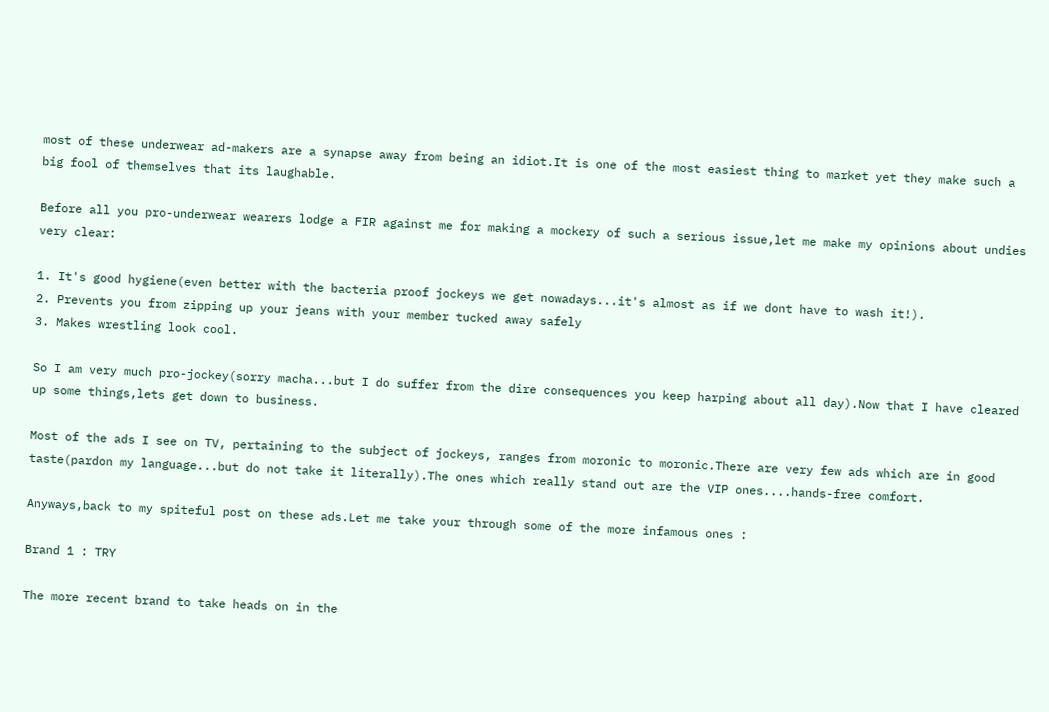most of these underwear ad-makers are a synapse away from being an idiot.It is one of the most easiest thing to market yet they make such a big fool of themselves that its laughable.

Before all you pro-underwear wearers lodge a FIR against me for making a mockery of such a serious issue,let me make my opinions about undies very clear:

1. It's good hygiene(even better with the bacteria proof jockeys we get nowadays...it's almost as if we dont have to wash it!).
2. Prevents you from zipping up your jeans with your member tucked away safely
3. Makes wrestling look cool.

So I am very much pro-jockey(sorry macha...but I do suffer from the dire consequences you keep harping about all day).Now that I have cleared up some things,lets get down to business.

Most of the ads I see on TV, pertaining to the subject of jockeys, ranges from moronic to moronic.There are very few ads which are in good taste(pardon my language...but do not take it literally).The ones which really stand out are the VIP ones....hands-free comfort.

Anyways,back to my spiteful post on these ads.Let me take your through some of the more infamous ones :

Brand 1 : TRY

The more recent brand to take heads on in the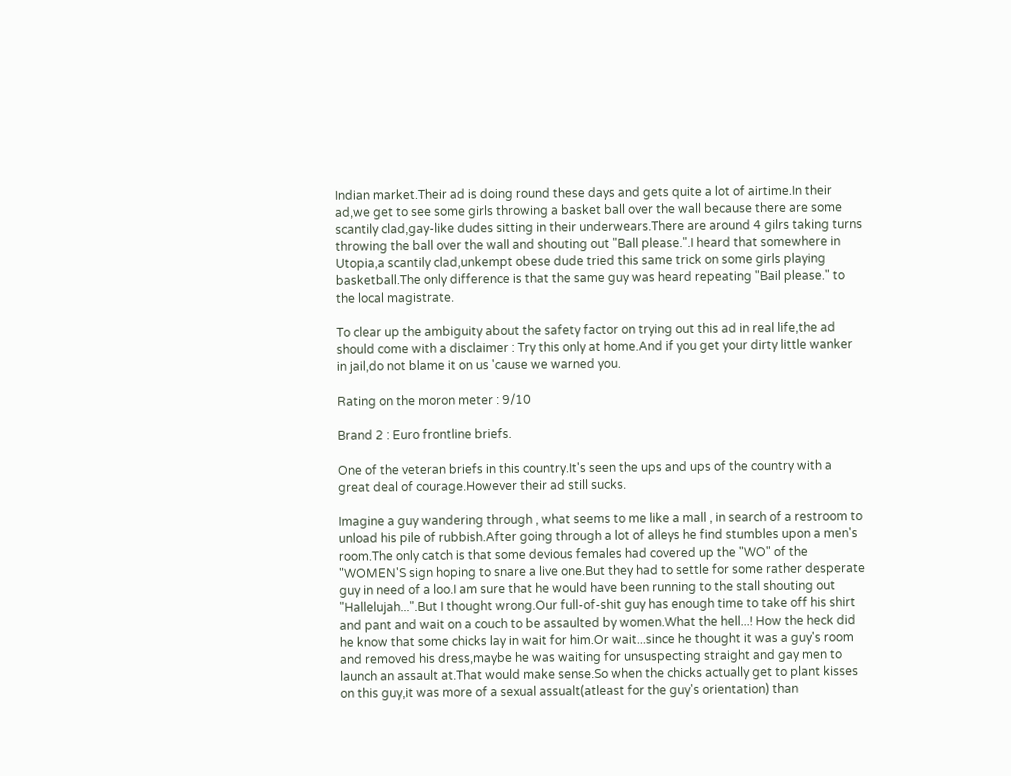Indian market.Their ad is doing round these days and gets quite a lot of airtime.In their ad,we get to see some girls throwing a basket ball over the wall because there are some scantily clad,gay-like dudes sitting in their underwears.There are around 4 gilrs taking turns throwing the ball over the wall and shouting out "Ball please.".I heard that somewhere in Utopia,a scantily clad,unkempt obese dude tried this same trick on some girls playing basketball.The only difference is that the same guy was heard repeating "Bail please." to the local magistrate.

To clear up the ambiguity about the safety factor on trying out this ad in real life,the ad should come with a disclaimer : Try this only at home.And if you get your dirty little wanker in jail,do not blame it on us 'cause we warned you.

Rating on the moron meter : 9/10

Brand 2 : Euro frontline briefs.

One of the veteran briefs in this country.It's seen the ups and ups of the country with a great deal of courage.However their ad still sucks.

Imagine a guy wandering through , what seems to me like a mall , in search of a restroom to unload his pile of rubbish.After going through a lot of alleys he find stumbles upon a men's room.The only catch is that some devious females had covered up the "WO" of the "WOMEN'S sign hoping to snare a live one.But they had to settle for some rather desperate guy in need of a loo.I am sure that he would have been running to the stall shouting out "Hallelujah...".But I thought wrong.Our full-of-shit guy has enough time to take off his shirt and pant and wait on a couch to be assaulted by women.What the hell...! How the heck did he know that some chicks lay in wait for him.Or wait...since he thought it was a guy's room and removed his dress,maybe he was waiting for unsuspecting straight and gay men to launch an assault at.That would make sense.So when the chicks actually get to plant kisses on this guy,it was more of a sexual assualt(atleast for the guy's orientation) than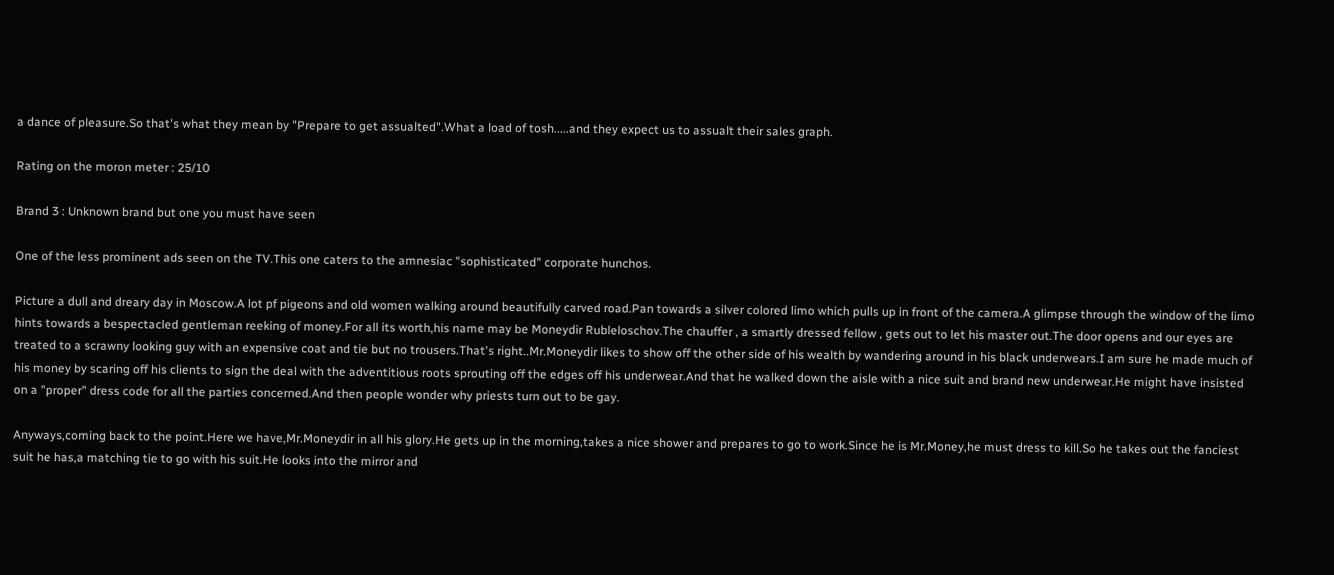a dance of pleasure.So that's what they mean by "Prepare to get assualted".What a load of tosh.....and they expect us to assualt their sales graph.

Rating on the moron meter : 25/10

Brand 3 : Unknown brand but one you must have seen

One of the less prominent ads seen on the TV.This one caters to the amnesiac "sophisticated" corporate hunchos.

Picture a dull and dreary day in Moscow.A lot pf pigeons and old women walking around beautifully carved road.Pan towards a silver colored limo which pulls up in front of the camera.A glimpse through the window of the limo hints towards a bespectacled gentleman reeking of money.For all its worth,his name may be Moneydir Rubleloschov.The chauffer , a smartly dressed fellow , gets out to let his master out.The door opens and our eyes are treated to a scrawny looking guy with an expensive coat and tie but no trousers.That's right..Mr.Moneydir likes to show off the other side of his wealth by wandering around in his black underwears.I am sure he made much of his money by scaring off his clients to sign the deal with the adventitious roots sprouting off the edges off his underwear.And that he walked down the aisle with a nice suit and brand new underwear.He might have insisted on a "proper" dress code for all the parties concerned.And then people wonder why priests turn out to be gay.

Anyways,coming back to the point.Here we have,Mr.Moneydir in all his glory.He gets up in the morning,takes a nice shower and prepares to go to work.Since he is Mr.Money,he must dress to kill.So he takes out the fanciest suit he has,a matching tie to go with his suit.He looks into the mirror and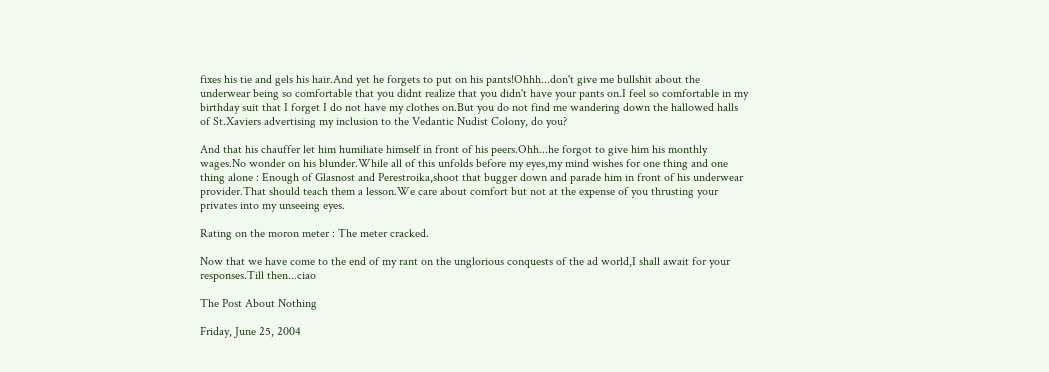fixes his tie and gels his hair.And yet he forgets to put on his pants!Ohhh...don't give me bullshit about the underwear being so comfortable that you didnt realize that you didn't have your pants on.I feel so comfortable in my birthday suit that I forget I do not have my clothes on.But you do not find me wandering down the hallowed halls of St.Xaviers advertising my inclusion to the Vedantic Nudist Colony, do you?

And that his chauffer let him humiliate himself in front of his peers.Ohh...he forgot to give him his monthly wages.No wonder on his blunder.While all of this unfolds before my eyes,my mind wishes for one thing and one thing alone : Enough of Glasnost and Perestroika,shoot that bugger down and parade him in front of his underwear provider.That should teach them a lesson.We care about comfort but not at the expense of you thrusting your privates into my unseeing eyes.

Rating on the moron meter : The meter cracked.

Now that we have come to the end of my rant on the unglorious conquests of the ad world,I shall await for your responses.Till then...ciao

The Post About Nothing

Friday, June 25, 2004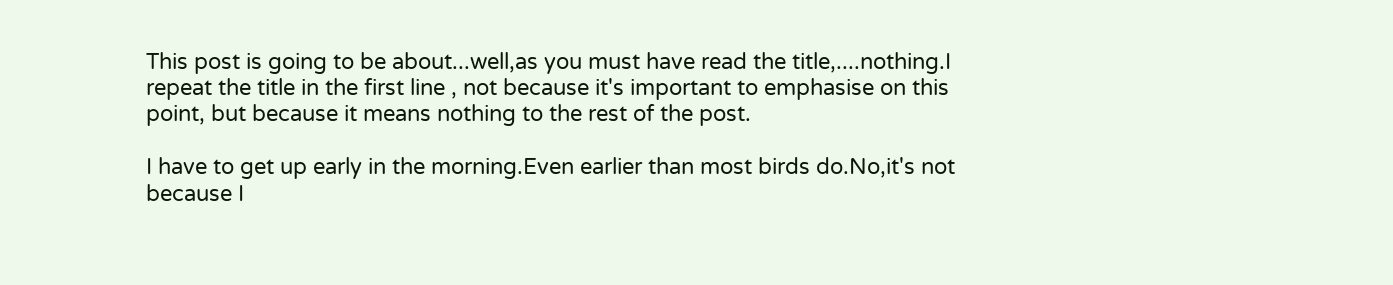This post is going to be about...well,as you must have read the title,....nothing.I repeat the title in the first line , not because it's important to emphasise on this point, but because it means nothing to the rest of the post.

I have to get up early in the morning.Even earlier than most birds do.No,it's not because I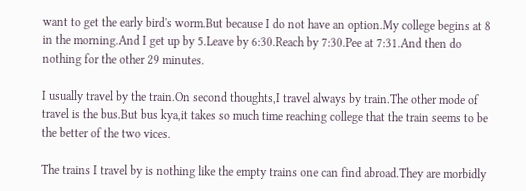want to get the early bird's worm.But because I do not have an option.My college begins at 8 in the morning.And I get up by 5.Leave by 6:30.Reach by 7:30.Pee at 7:31.And then do nothing for the other 29 minutes.

I usually travel by the train.On second thoughts,I travel always by train.The other mode of travel is the bus.But bus kya,it takes so much time reaching college that the train seems to be the better of the two vices.

The trains I travel by is nothing like the empty trains one can find abroad.They are morbidly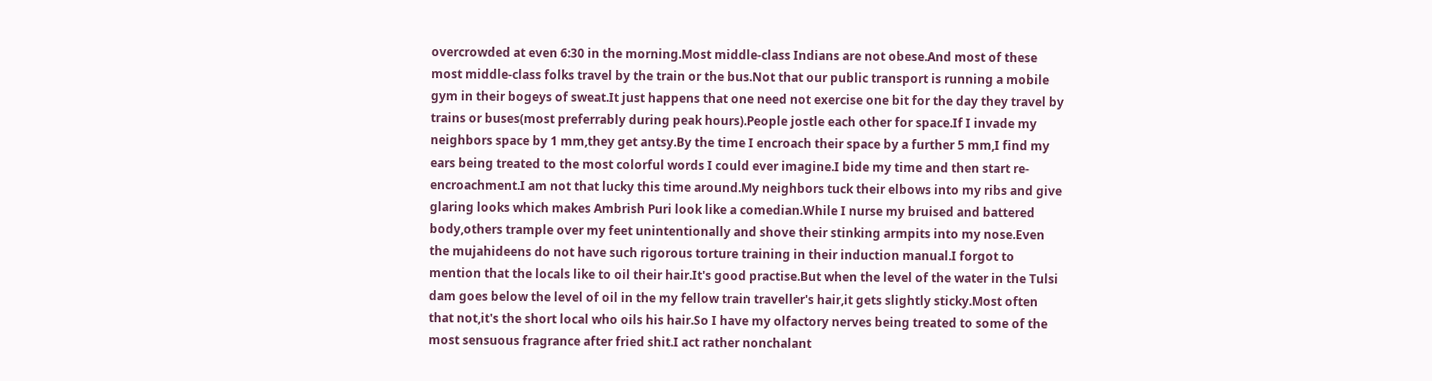overcrowded at even 6:30 in the morning.Most middle-class Indians are not obese.And most of these most middle-class folks travel by the train or the bus.Not that our public transport is running a mobile gym in their bogeys of sweat.It just happens that one need not exercise one bit for the day they travel by trains or buses(most preferrably during peak hours).People jostle each other for space.If I invade my neighbors space by 1 mm,they get antsy.By the time I encroach their space by a further 5 mm,I find my ears being treated to the most colorful words I could ever imagine.I bide my time and then start re-encroachment.I am not that lucky this time around.My neighbors tuck their elbows into my ribs and give glaring looks which makes Ambrish Puri look like a comedian.While I nurse my bruised and battered body,others trample over my feet unintentionally and shove their stinking armpits into my nose.Even the mujahideens do not have such rigorous torture training in their induction manual.I forgot to mention that the locals like to oil their hair.It's good practise.But when the level of the water in the Tulsi dam goes below the level of oil in the my fellow train traveller's hair,it gets slightly sticky.Most often that not,it's the short local who oils his hair.So I have my olfactory nerves being treated to some of the most sensuous fragrance after fried shit.I act rather nonchalant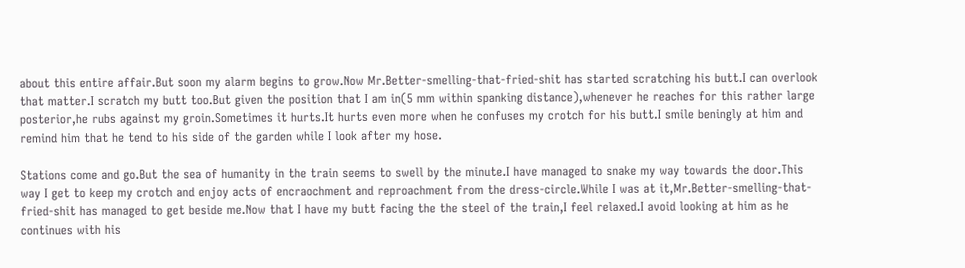about this entire affair.But soon my alarm begins to grow.Now Mr.Better-smelling-that-fried-shit has started scratching his butt.I can overlook that matter.I scratch my butt too.But given the position that I am in(5 mm within spanking distance),whenever he reaches for this rather large posterior,he rubs against my groin.Sometimes it hurts.It hurts even more when he confuses my crotch for his butt.I smile beningly at him and remind him that he tend to his side of the garden while I look after my hose.

Stations come and go.But the sea of humanity in the train seems to swell by the minute.I have managed to snake my way towards the door.This way I get to keep my crotch and enjoy acts of encraochment and reproachment from the dress-circle.While I was at it,Mr.Better-smelling-that-fried-shit has managed to get beside me.Now that I have my butt facing the the steel of the train,I feel relaxed.I avoid looking at him as he continues with his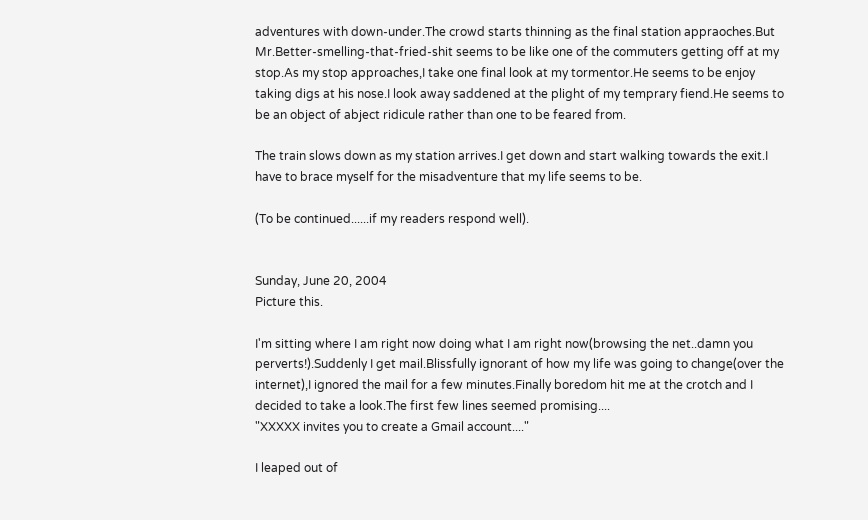adventures with down-under.The crowd starts thinning as the final station appraoches.But Mr.Better-smelling-that-fried-shit seems to be like one of the commuters getting off at my stop.As my stop approaches,I take one final look at my tormentor.He seems to be enjoy taking digs at his nose.I look away saddened at the plight of my temprary fiend.He seems to be an object of abject ridicule rather than one to be feared from.

The train slows down as my station arrives.I get down and start walking towards the exit.I have to brace myself for the misadventure that my life seems to be.

(To be continued......if my readers respond well).


Sunday, June 20, 2004
Picture this.

I'm sitting where I am right now doing what I am right now(browsing the net..damn you perverts!).Suddenly I get mail.Blissfully ignorant of how my life was going to change(over the internet),I ignored the mail for a few minutes.Finally boredom hit me at the crotch and I decided to take a look.The first few lines seemed promising....
"XXXXX invites you to create a Gmail account...."

I leaped out of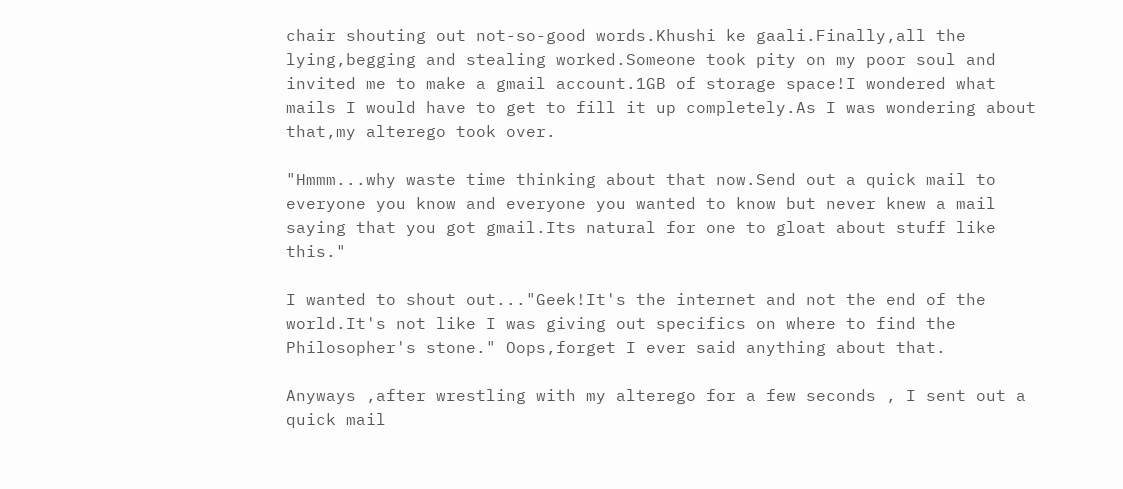chair shouting out not-so-good words.Khushi ke gaali.Finally,all the lying,begging and stealing worked.Someone took pity on my poor soul and invited me to make a gmail account.1GB of storage space!I wondered what mails I would have to get to fill it up completely.As I was wondering about that,my alterego took over.

"Hmmm...why waste time thinking about that now.Send out a quick mail to everyone you know and everyone you wanted to know but never knew a mail saying that you got gmail.Its natural for one to gloat about stuff like this."

I wanted to shout out..."Geek!It's the internet and not the end of the world.It's not like I was giving out specifics on where to find the Philosopher's stone." Oops,forget I ever said anything about that.

Anyways ,after wrestling with my alterego for a few seconds , I sent out a quick mail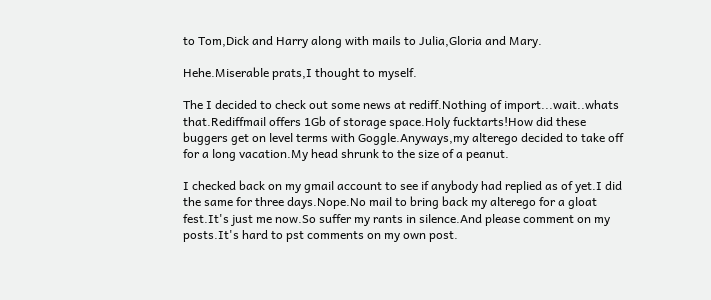to Tom,Dick and Harry along with mails to Julia,Gloria and Mary.

Hehe.Miserable prats,I thought to myself.

The I decided to check out some news at rediff.Nothing of import...wait..whats that.Rediffmail offers 1Gb of storage space.Holy fucktarts!How did these buggers get on level terms with Goggle.Anyways,my alterego decided to take off for a long vacation.My head shrunk to the size of a peanut.

I checked back on my gmail account to see if anybody had replied as of yet.I did the same for three days.Nope.No mail to bring back my alterego for a gloat fest.It's just me now.So suffer my rants in silence.And please comment on my posts.It's hard to pst comments on my own post.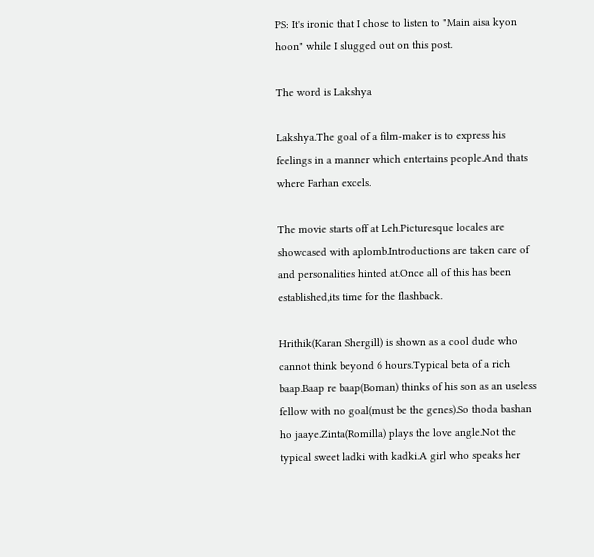PS: It's ironic that I chose to listen to "Main aisa kyon hoon" while I slugged out on this post.

The word is Lakshya

Lakshya.The goal of a film-maker is to express his feelings in a manner which entertains people.And thats where Farhan excels.

The movie starts off at Leh.Picturesque locales are showcased with aplomb.Introductions are taken care of and personalities hinted at.Once all of this has been established,its time for the flashback.

Hrithik(Karan Shergill) is shown as a cool dude who cannot think beyond 6 hours.Typical beta of a rich baap.Baap re baap(Boman) thinks of his son as an useless fellow with no goal(must be the genes).So thoda bashan ho jaaye.Zinta(Romilla) plays the love angle.Not the typical sweet ladki with kadki.A girl who speaks her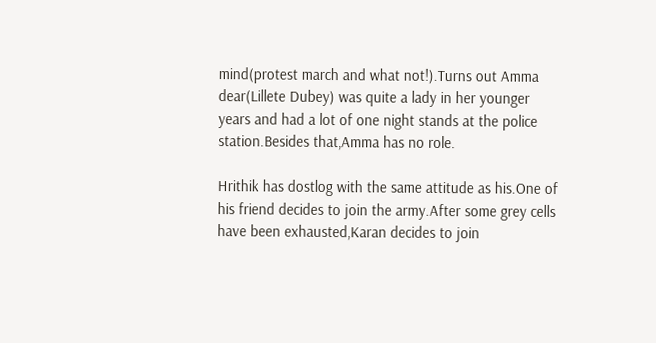mind(protest march and what not!).Turns out Amma dear(Lillete Dubey) was quite a lady in her younger years and had a lot of one night stands at the police station.Besides that,Amma has no role.

Hrithik has dostlog with the same attitude as his.One of his friend decides to join the army.After some grey cells have been exhausted,Karan decides to join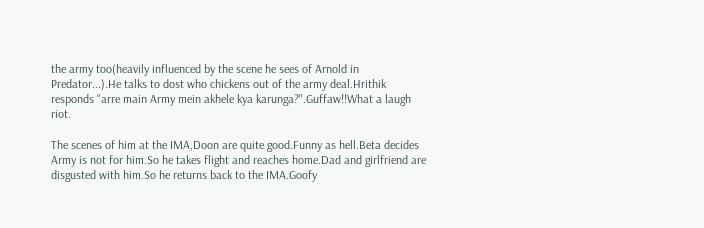the army too(heavily influenced by the scene he sees of Arnold in Predator...).He talks to dost who chickens out of the army deal.Hrithik responds "arre main Army mein akhele kya karunga?".Guffaw!!What a laugh riot.

The scenes of him at the IMA,Doon are quite good.Funny as hell.Beta decides Army is not for him.So he takes flight and reaches home.Dad and girlfriend are disgusted with him.So he returns back to the IMA.Goofy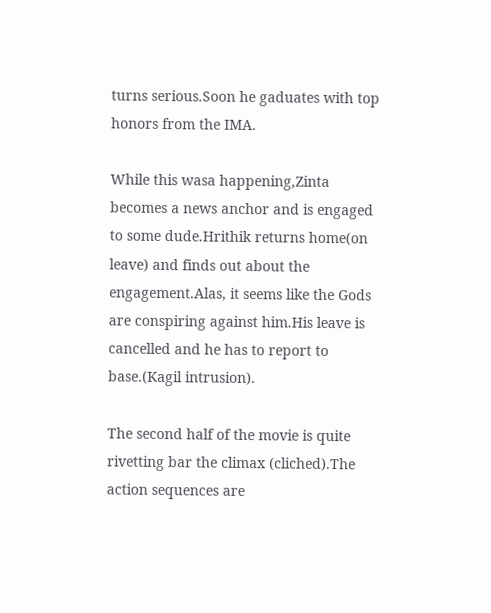turns serious.Soon he gaduates with top honors from the IMA.

While this wasa happening,Zinta becomes a news anchor and is engaged to some dude.Hrithik returns home(on leave) and finds out about the engagement.Alas, it seems like the Gods are conspiring against him.His leave is cancelled and he has to report to base.(Kagil intrusion).

The second half of the movie is quite rivetting bar the climax (cliched).The action sequences are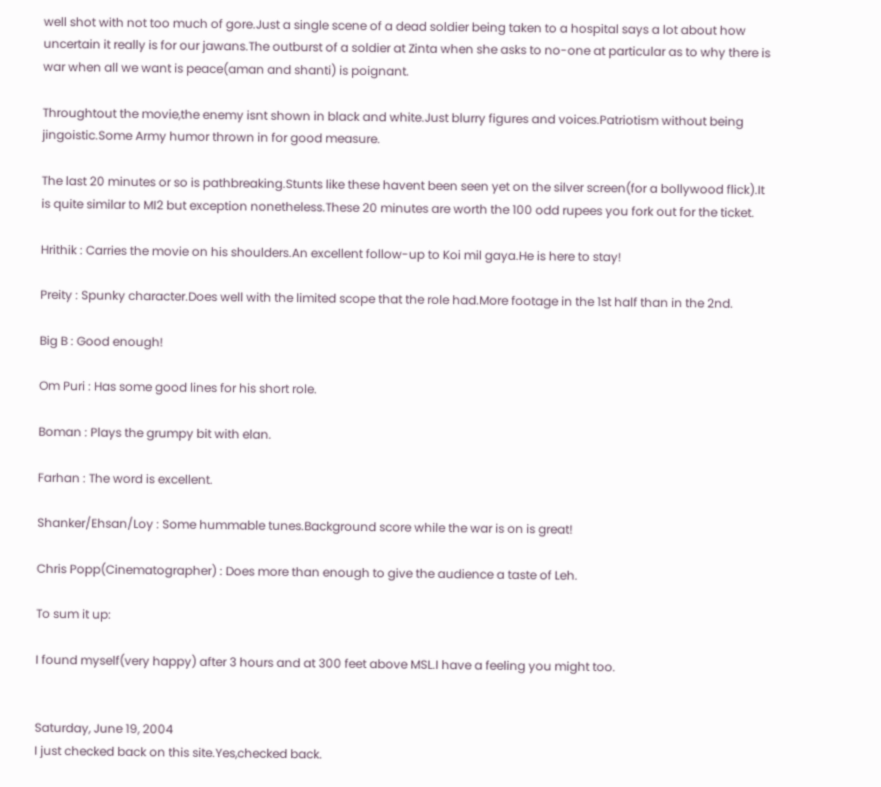well shot with not too much of gore.Just a single scene of a dead soldier being taken to a hospital says a lot about how uncertain it really is for our jawans.The outburst of a soldier at Zinta when she asks to no-one at particular as to why there is war when all we want is peace(aman and shanti) is poignant.

Throughtout the movie,the enemy isnt shown in black and white.Just blurry figures and voices.Patriotism without being jingoistic.Some Army humor thrown in for good measure.

The last 20 minutes or so is pathbreaking.Stunts like these havent been seen yet on the silver screen(for a bollywood flick).It is quite similar to MI2 but exception nonetheless.These 20 minutes are worth the 100 odd rupees you fork out for the ticket.

Hrithik : Carries the movie on his shoulders.An excellent follow-up to Koi mil gaya.He is here to stay!

Preity : Spunky character.Does well with the limited scope that the role had.More footage in the 1st half than in the 2nd.

Big B : Good enough!

Om Puri : Has some good lines for his short role.

Boman : Plays the grumpy bit with elan.

Farhan : The word is excellent.

Shanker/Ehsan/Loy : Some hummable tunes.Background score while the war is on is great!

Chris Popp(Cinematographer) : Does more than enough to give the audience a taste of Leh.

To sum it up:

I found myself(very happy) after 3 hours and at 300 feet above MSL.I have a feeling you might too.


Saturday, June 19, 2004
I just checked back on this site.Yes,checked back.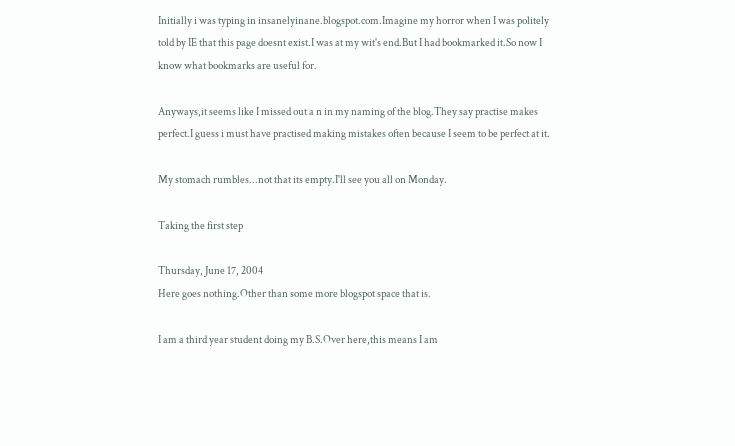Initially i was typing in insanelyinane.blogspot.com.Imagine my horror when I was politely told by IE that this page doesnt exist.I was at my wit's end.But I had bookmarked it.So now I know what bookmarks are useful for.

Anyways,it seems like I missed out a n in my naming of the blog.They say practise makes perfect.I guess i must have practised making mistakes often because I seem to be perfect at it.

My stomach rumbles...not that its empty.I'll see you all on Monday.

Taking the first step

Thursday, June 17, 2004
Here goes nothing.Other than some more blogspot space that is.

I am a third year student doing my B.S.Over here,this means I am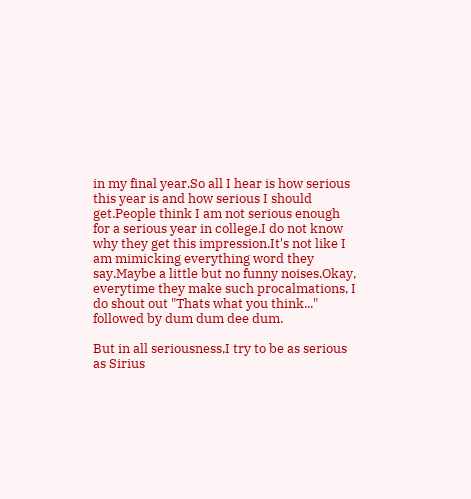in my final year.So all I hear is how serious this year is and how serious I should get.People think I am not serious enough for a serious year in college.I do not know why they get this impression.It's not like I am mimicking everything word they say.Maybe a little but no funny noises.Okay, everytime they make such procalmations, I do shout out "Thats what you think..." followed by dum dum dee dum.

But in all seriousness,I try to be as serious as Sirius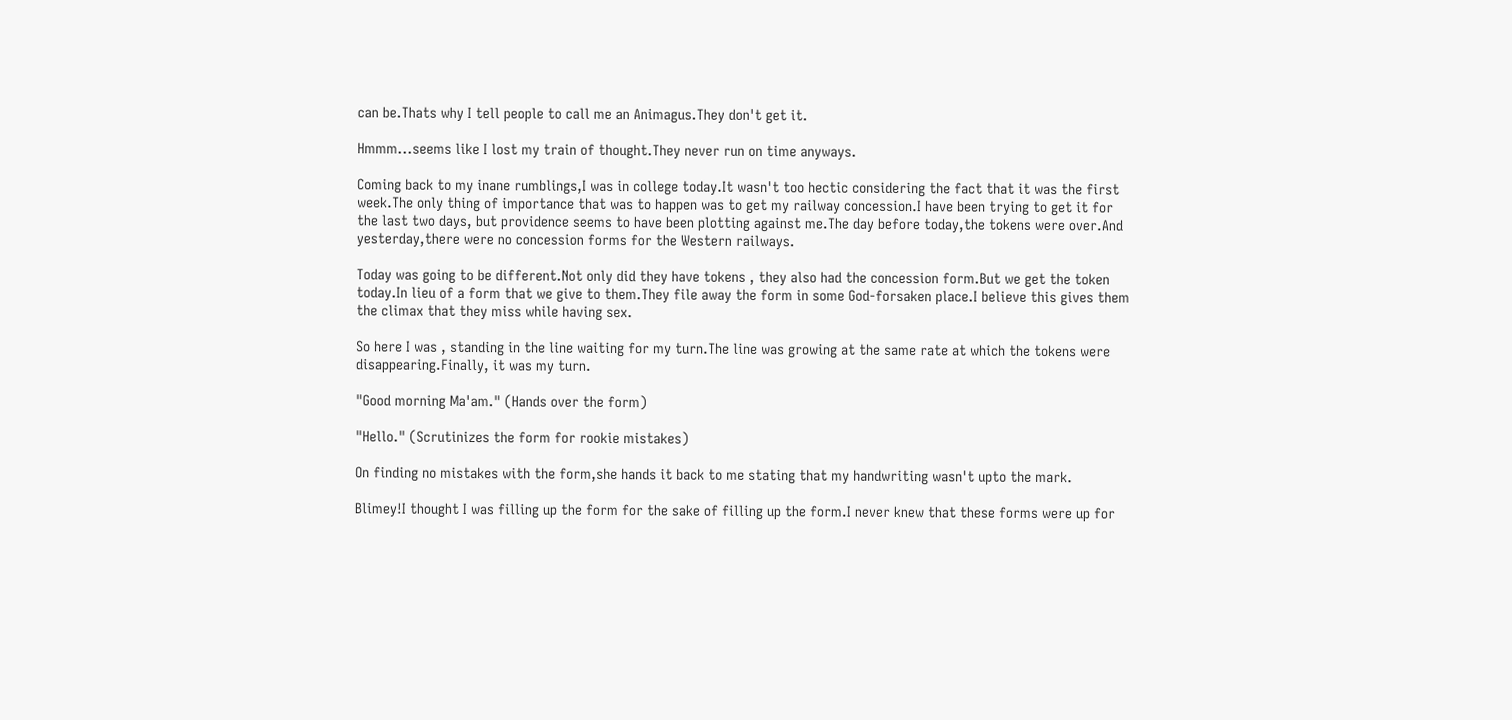can be.Thats why I tell people to call me an Animagus.They don't get it.

Hmmm...seems like I lost my train of thought.They never run on time anyways.

Coming back to my inane rumblings,I was in college today.It wasn't too hectic considering the fact that it was the first week.The only thing of importance that was to happen was to get my railway concession.I have been trying to get it for the last two days, but providence seems to have been plotting against me.The day before today,the tokens were over.And yesterday,there were no concession forms for the Western railways.

Today was going to be different.Not only did they have tokens , they also had the concession form.But we get the token today.In lieu of a form that we give to them.They file away the form in some God-forsaken place.I believe this gives them the climax that they miss while having sex.

So here I was , standing in the line waiting for my turn.The line was growing at the same rate at which the tokens were disappearing.Finally, it was my turn.

"Good morning Ma'am." (Hands over the form)

"Hello." (Scrutinizes the form for rookie mistakes)

On finding no mistakes with the form,she hands it back to me stating that my handwriting wasn't upto the mark.

Blimey!I thought I was filling up the form for the sake of filling up the form.I never knew that these forms were up for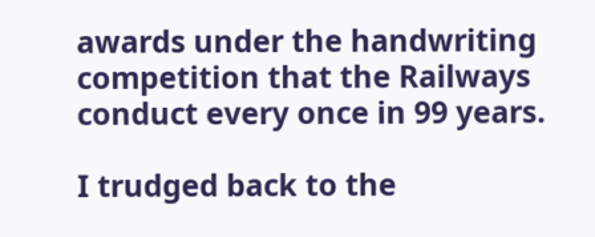awards under the handwriting competition that the Railways conduct every once in 99 years.

I trudged back to the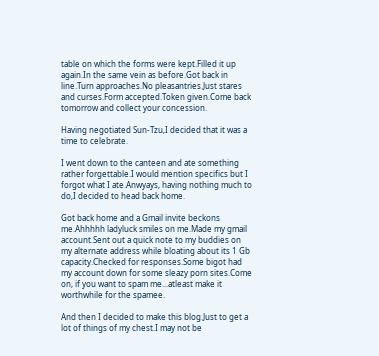table on which the forms were kept.Filled it up again.In the same vein as before.Got back in line.Turn approaches.No pleasantries.Just stares and curses.Form accepted.Token given.Come back tomorrow and collect your concession.

Having negotiated Sun-Tzu,I decided that it was a time to celebrate.

I went down to the canteen and ate something rather forgettable.I would mention specifics but I forgot what I ate.Anwyays, having nothing much to do,I decided to head back home.

Got back home and a Gmail invite beckons me.Ahhhhh ladyluck smiles on me.Made my gmail account.Sent out a quick note to my buddies on my alternate address while bloating about its 1 Gb capacity.Checked for responses.Some bigot had my account down for some sleazy porn sites.Come on, if you want to spam me...atleast make it worthwhile for the spamee.

And then I decided to make this blog.Just to get a lot of things of my chest.I may not be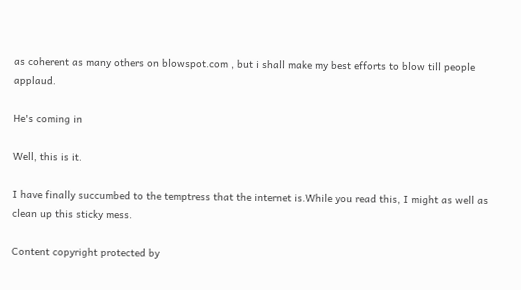as coherent as many others on blowspot.com , but i shall make my best efforts to blow till people applaud.

He's coming in

Well, this is it.

I have finally succumbed to the temptress that the internet is.While you read this, I might as well as clean up this sticky mess.

Content copyright protected by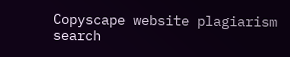Copyscape website plagiarism search